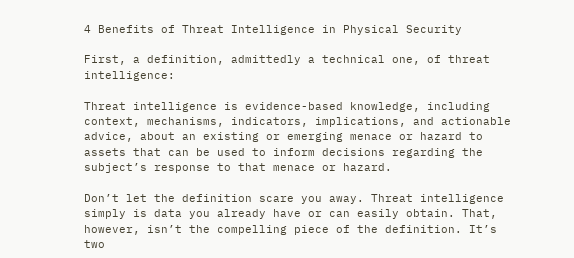4 Benefits of Threat Intelligence in Physical Security

First, a definition, admittedly a technical one, of threat intelligence:

Threat intelligence is evidence-based knowledge, including context, mechanisms, indicators, implications, and actionable advice, about an existing or emerging menace or hazard to assets that can be used to inform decisions regarding the subject’s response to that menace or hazard.

Don’t let the definition scare you away. Threat intelligence simply is data you already have or can easily obtain. That, however, isn’t the compelling piece of the definition. It’s two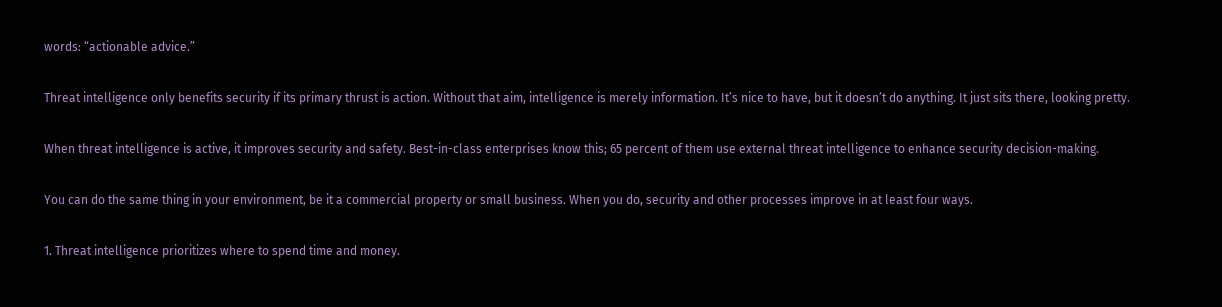words: “actionable advice.”

Threat intelligence only benefits security if its primary thrust is action. Without that aim, intelligence is merely information. It’s nice to have, but it doesn’t do anything. It just sits there, looking pretty.

When threat intelligence is active, it improves security and safety. Best-in-class enterprises know this; 65 percent of them use external threat intelligence to enhance security decision-making.

You can do the same thing in your environment, be it a commercial property or small business. When you do, security and other processes improve in at least four ways.

1. Threat intelligence prioritizes where to spend time and money.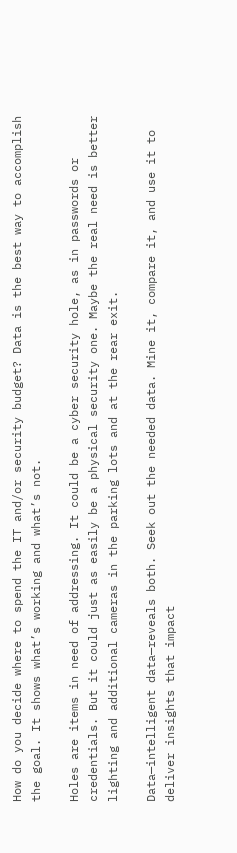How do you decide where to spend the IT and/or security budget? Data is the best way to accomplish the goal. It shows what’s working and what’s not.

Holes are items in need of addressing. It could be a cyber security hole, as in passwords or credentials. But it could just as easily be a physical security one. Maybe the real need is better lighting and additional cameras in the parking lots and at the rear exit.

Data—intelligent data—reveals both. Seek out the needed data. Mine it, compare it, and use it to deliver insights that impact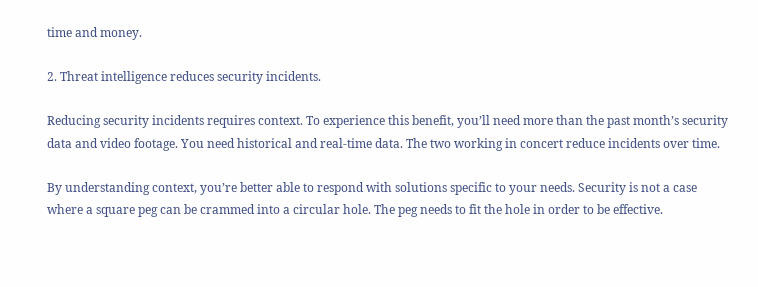time and money.

2. Threat intelligence reduces security incidents.

Reducing security incidents requires context. To experience this benefit, you’ll need more than the past month’s security data and video footage. You need historical and real-time data. The two working in concert reduce incidents over time.

By understanding context, you’re better able to respond with solutions specific to your needs. Security is not a case where a square peg can be crammed into a circular hole. The peg needs to fit the hole in order to be effective.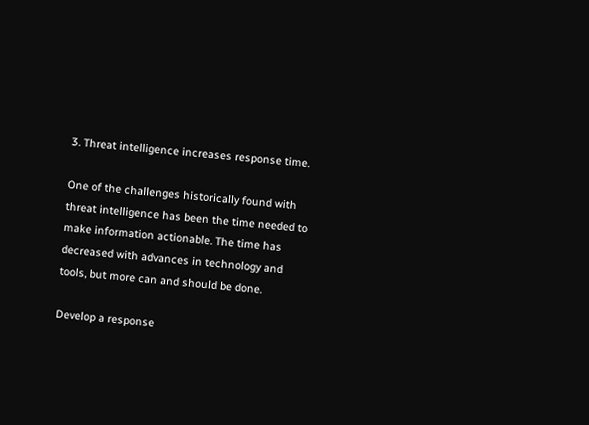3. Threat intelligence increases response time.

One of the challenges historically found with threat intelligence has been the time needed to make information actionable. The time has decreased with advances in technology and tools, but more can and should be done.

Develop a response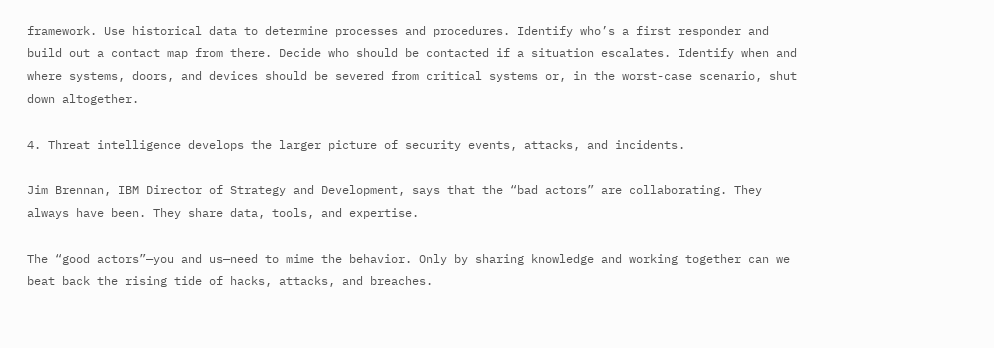framework. Use historical data to determine processes and procedures. Identify who’s a first responder and build out a contact map from there. Decide who should be contacted if a situation escalates. Identify when and where systems, doors, and devices should be severed from critical systems or, in the worst-case scenario, shut down altogether.

4. Threat intelligence develops the larger picture of security events, attacks, and incidents.

Jim Brennan, IBM Director of Strategy and Development, says that the “bad actors” are collaborating. They always have been. They share data, tools, and expertise.

The “good actors”—you and us—need to mime the behavior. Only by sharing knowledge and working together can we beat back the rising tide of hacks, attacks, and breaches.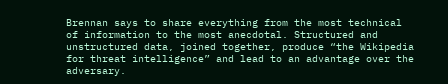Brennan says to share everything from the most technical of information to the most anecdotal. Structured and unstructured data, joined together, produce “the Wikipedia for threat intelligence” and lead to an advantage over the adversary.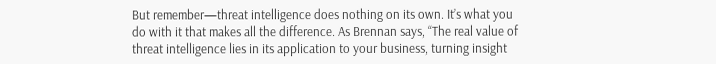But remember—threat intelligence does nothing on its own. It’s what you do with it that makes all the difference. As Brennan says, “The real value of threat intelligence lies in its application to your business, turning insight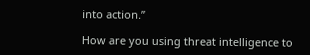into action.”

How are you using threat intelligence to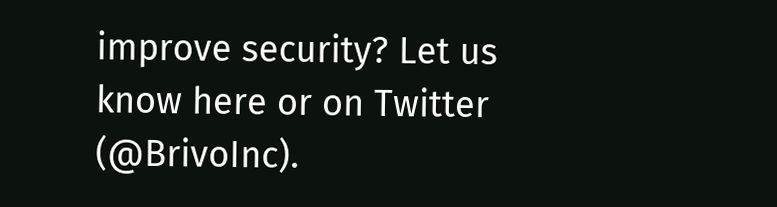improve security? Let us know here or on Twitter (@BrivoInc).